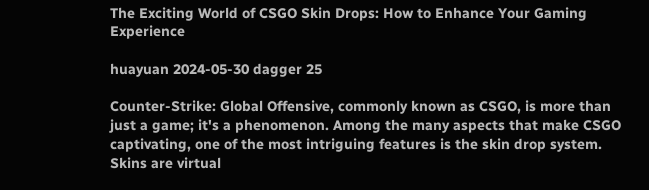The Exciting World of CSGO Skin Drops: How to Enhance Your Gaming Experience

huayuan 2024-05-30 dagger 25

Counter-Strike: Global Offensive, commonly known as CSGO, is more than just a game; it's a phenomenon. Among the many aspects that make CSGO captivating, one of the most intriguing features is the skin drop system. Skins are virtual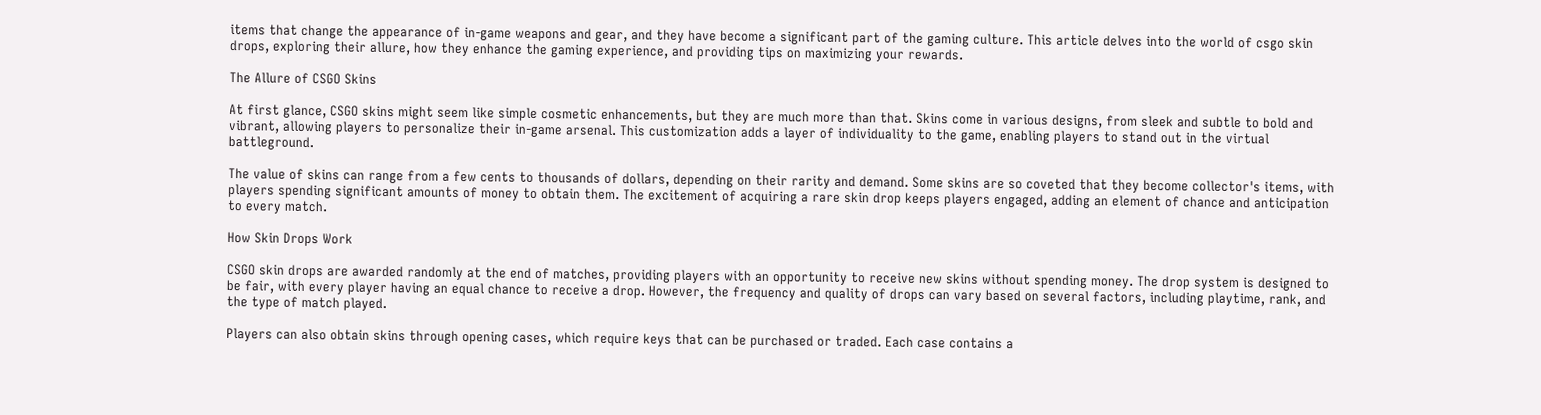items that change the appearance of in-game weapons and gear, and they have become a significant part of the gaming culture. This article delves into the world of csgo skin drops, exploring their allure, how they enhance the gaming experience, and providing tips on maximizing your rewards.

The Allure of CSGO Skins

At first glance, CSGO skins might seem like simple cosmetic enhancements, but they are much more than that. Skins come in various designs, from sleek and subtle to bold and vibrant, allowing players to personalize their in-game arsenal. This customization adds a layer of individuality to the game, enabling players to stand out in the virtual battleground.

The value of skins can range from a few cents to thousands of dollars, depending on their rarity and demand. Some skins are so coveted that they become collector's items, with players spending significant amounts of money to obtain them. The excitement of acquiring a rare skin drop keeps players engaged, adding an element of chance and anticipation to every match.

How Skin Drops Work

CSGO skin drops are awarded randomly at the end of matches, providing players with an opportunity to receive new skins without spending money. The drop system is designed to be fair, with every player having an equal chance to receive a drop. However, the frequency and quality of drops can vary based on several factors, including playtime, rank, and the type of match played.

Players can also obtain skins through opening cases, which require keys that can be purchased or traded. Each case contains a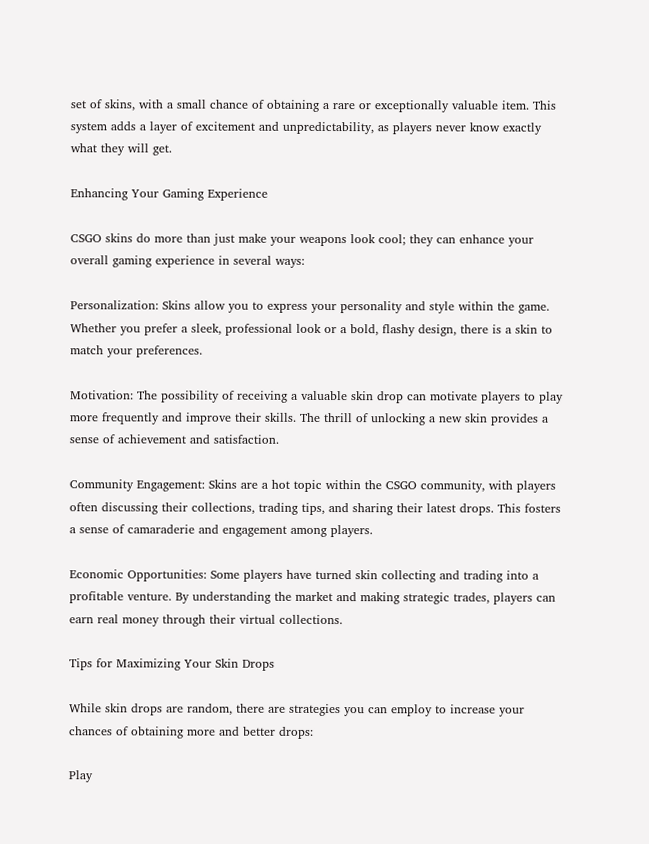set of skins, with a small chance of obtaining a rare or exceptionally valuable item. This system adds a layer of excitement and unpredictability, as players never know exactly what they will get.

Enhancing Your Gaming Experience

CSGO skins do more than just make your weapons look cool; they can enhance your overall gaming experience in several ways:

Personalization: Skins allow you to express your personality and style within the game. Whether you prefer a sleek, professional look or a bold, flashy design, there is a skin to match your preferences.

Motivation: The possibility of receiving a valuable skin drop can motivate players to play more frequently and improve their skills. The thrill of unlocking a new skin provides a sense of achievement and satisfaction.

Community Engagement: Skins are a hot topic within the CSGO community, with players often discussing their collections, trading tips, and sharing their latest drops. This fosters a sense of camaraderie and engagement among players.

Economic Opportunities: Some players have turned skin collecting and trading into a profitable venture. By understanding the market and making strategic trades, players can earn real money through their virtual collections.

Tips for Maximizing Your Skin Drops

While skin drops are random, there are strategies you can employ to increase your chances of obtaining more and better drops:

Play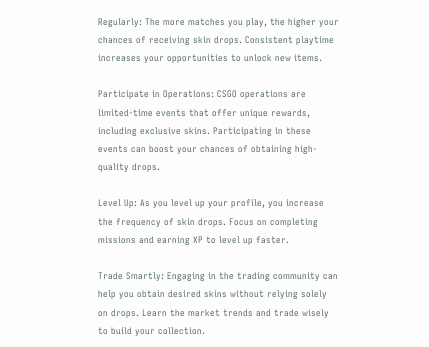Regularly: The more matches you play, the higher your chances of receiving skin drops. Consistent playtime increases your opportunities to unlock new items.

Participate in Operations: CSGO operations are limited-time events that offer unique rewards, including exclusive skins. Participating in these events can boost your chances of obtaining high-quality drops.

Level Up: As you level up your profile, you increase the frequency of skin drops. Focus on completing missions and earning XP to level up faster.

Trade Smartly: Engaging in the trading community can help you obtain desired skins without relying solely on drops. Learn the market trends and trade wisely to build your collection.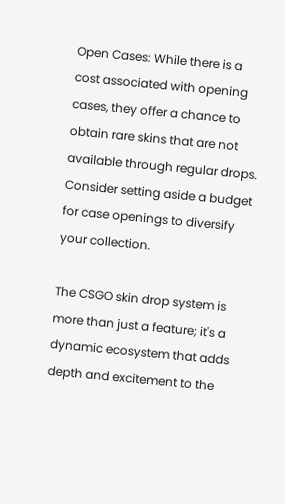Open Cases: While there is a cost associated with opening cases, they offer a chance to obtain rare skins that are not available through regular drops. Consider setting aside a budget for case openings to diversify your collection.

The CSGO skin drop system is more than just a feature; it's a dynamic ecosystem that adds depth and excitement to the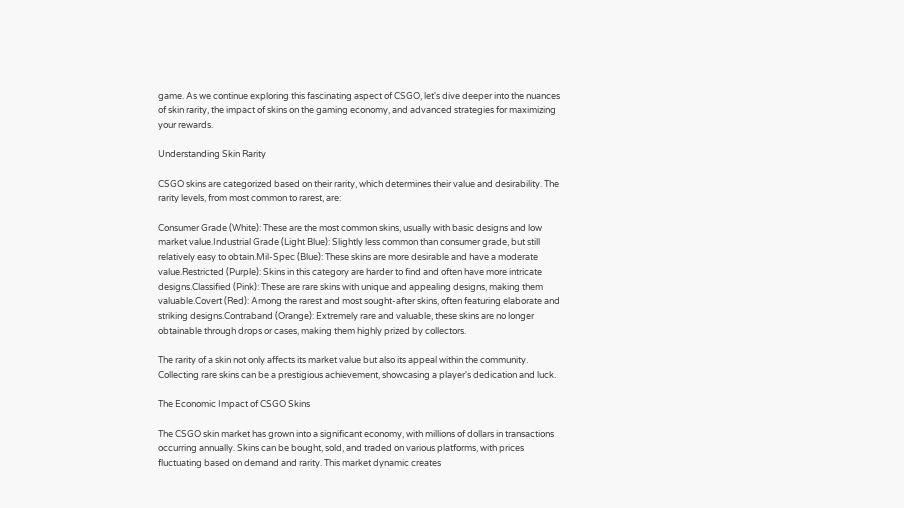game. As we continue exploring this fascinating aspect of CSGO, let's dive deeper into the nuances of skin rarity, the impact of skins on the gaming economy, and advanced strategies for maximizing your rewards.

Understanding Skin Rarity

CSGO skins are categorized based on their rarity, which determines their value and desirability. The rarity levels, from most common to rarest, are:

Consumer Grade (White): These are the most common skins, usually with basic designs and low market value.Industrial Grade (Light Blue): Slightly less common than consumer grade, but still relatively easy to obtain.Mil-Spec (Blue): These skins are more desirable and have a moderate value.Restricted (Purple): Skins in this category are harder to find and often have more intricate designs.Classified (Pink): These are rare skins with unique and appealing designs, making them valuable.Covert (Red): Among the rarest and most sought-after skins, often featuring elaborate and striking designs.Contraband (Orange): Extremely rare and valuable, these skins are no longer obtainable through drops or cases, making them highly prized by collectors.

The rarity of a skin not only affects its market value but also its appeal within the community. Collecting rare skins can be a prestigious achievement, showcasing a player's dedication and luck.

The Economic Impact of CSGO Skins

The CSGO skin market has grown into a significant economy, with millions of dollars in transactions occurring annually. Skins can be bought, sold, and traded on various platforms, with prices fluctuating based on demand and rarity. This market dynamic creates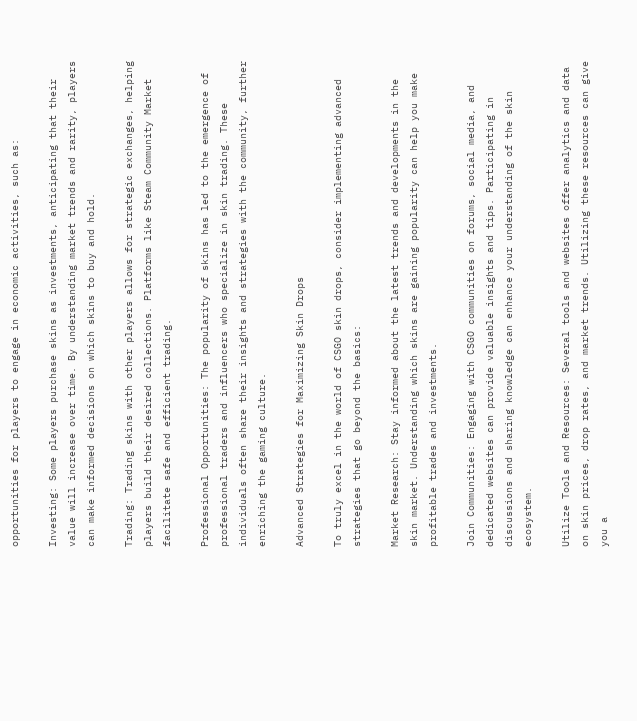opportunities for players to engage in economic activities, such as:

Investing: Some players purchase skins as investments, anticipating that their value will increase over time. By understanding market trends and rarity, players can make informed decisions on which skins to buy and hold.

Trading: Trading skins with other players allows for strategic exchanges, helping players build their desired collections. Platforms like Steam Community Market facilitate safe and efficient trading.

Professional Opportunities: The popularity of skins has led to the emergence of professional traders and influencers who specialize in skin trading. These individuals often share their insights and strategies with the community, further enriching the gaming culture.

Advanced Strategies for Maximizing Skin Drops

To truly excel in the world of CSGO skin drops, consider implementing advanced strategies that go beyond the basics:

Market Research: Stay informed about the latest trends and developments in the skin market. Understanding which skins are gaining popularity can help you make profitable trades and investments.

Join Communities: Engaging with CSGO communities on forums, social media, and dedicated websites can provide valuable insights and tips. Participating in discussions and sharing knowledge can enhance your understanding of the skin ecosystem.

Utilize Tools and Resources: Several tools and websites offer analytics and data on skin prices, drop rates, and market trends. Utilizing these resources can give you a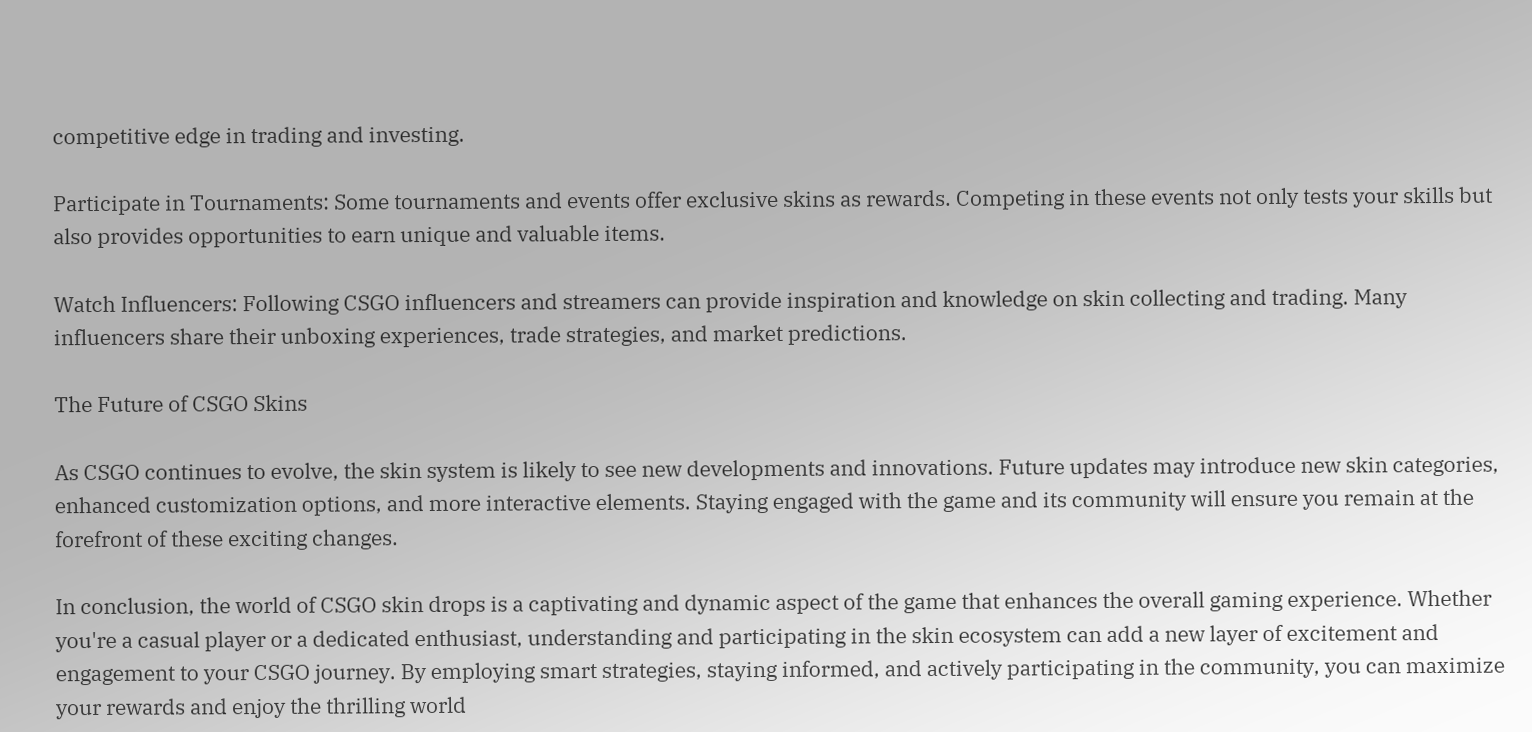competitive edge in trading and investing.

Participate in Tournaments: Some tournaments and events offer exclusive skins as rewards. Competing in these events not only tests your skills but also provides opportunities to earn unique and valuable items.

Watch Influencers: Following CSGO influencers and streamers can provide inspiration and knowledge on skin collecting and trading. Many influencers share their unboxing experiences, trade strategies, and market predictions.

The Future of CSGO Skins

As CSGO continues to evolve, the skin system is likely to see new developments and innovations. Future updates may introduce new skin categories, enhanced customization options, and more interactive elements. Staying engaged with the game and its community will ensure you remain at the forefront of these exciting changes.

In conclusion, the world of CSGO skin drops is a captivating and dynamic aspect of the game that enhances the overall gaming experience. Whether you're a casual player or a dedicated enthusiast, understanding and participating in the skin ecosystem can add a new layer of excitement and engagement to your CSGO journey. By employing smart strategies, staying informed, and actively participating in the community, you can maximize your rewards and enjoy the thrilling world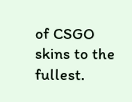of CSGO skins to the fullest.